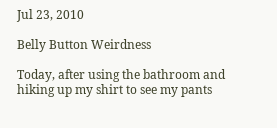Jul 23, 2010

Belly Button Weirdness

Today, after using the bathroom and hiking up my shirt to see my pants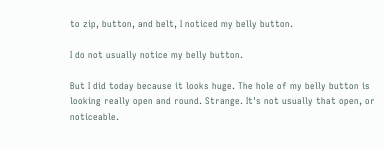to zip, button, and belt, I noticed my belly button.

I do not usually notice my belly button.

But I did today because it looks huge. The hole of my belly button is looking really open and round. Strange. It's not usually that open, or noticeable.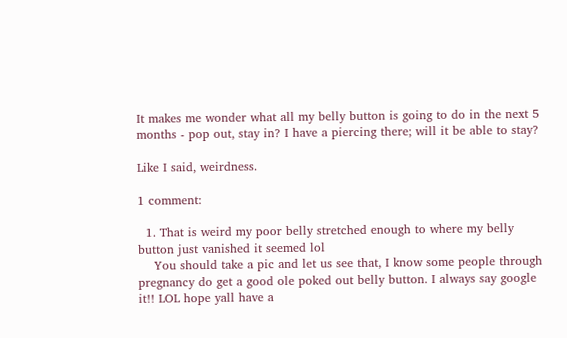It makes me wonder what all my belly button is going to do in the next 5 months - pop out, stay in? I have a piercing there; will it be able to stay?

Like I said, weirdness.

1 comment:

  1. That is weird my poor belly stretched enough to where my belly button just vanished it seemed lol
    You should take a pic and let us see that, I know some people through pregnancy do get a good ole poked out belly button. I always say google it!! LOL hope yall have a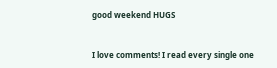good weekend HUGS


I love comments! I read every single one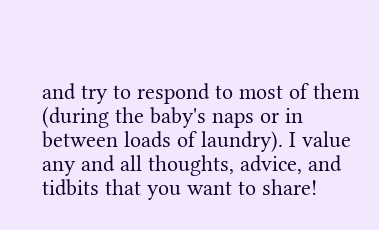and try to respond to most of them (during the baby's naps or in between loads of laundry). I value any and all thoughts, advice, and tidbits that you want to share!